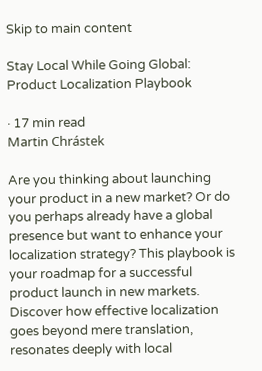Skip to main content

Stay Local While Going Global: Product Localization Playbook

· 17 min read
Martin Chrástek

Are you thinking about launching your product in a new market? Or do you perhaps already have a global presence but want to enhance your localization strategy? This playbook is your roadmap for a successful product launch in new markets. Discover how effective localization goes beyond mere translation, resonates deeply with local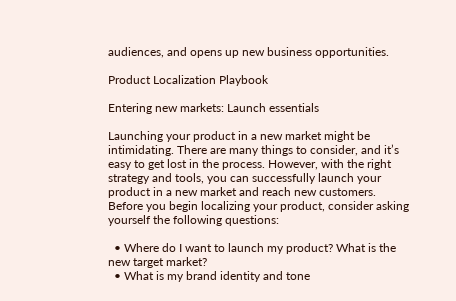audiences, and opens up new business opportunities.

Product Localization Playbook

Entering new markets: Launch essentials

Launching your product in a new market might be intimidating. There are many things to consider, and it’s easy to get lost in the process. However, with the right strategy and tools, you can successfully launch your product in a new market and reach new customers. Before you begin localizing your product, consider asking yourself the following questions:

  • Where do I want to launch my product? What is the new target market?
  • What is my brand identity and tone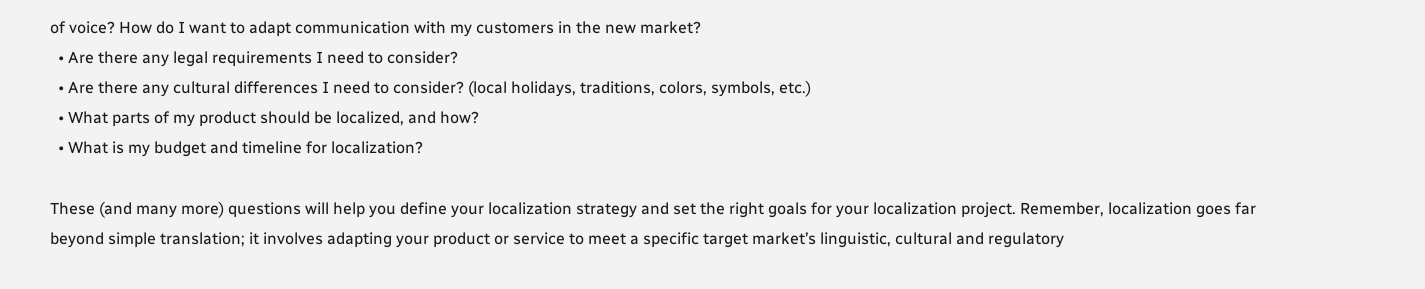of voice? How do I want to adapt communication with my customers in the new market?
  • Are there any legal requirements I need to consider?
  • Are there any cultural differences I need to consider? (local holidays, traditions, colors, symbols, etc.)
  • What parts of my product should be localized, and how?
  • What is my budget and timeline for localization?

These (and many more) questions will help you define your localization strategy and set the right goals for your localization project. Remember, localization goes far beyond simple translation; it involves adapting your product or service to meet a specific target market’s linguistic, cultural and regulatory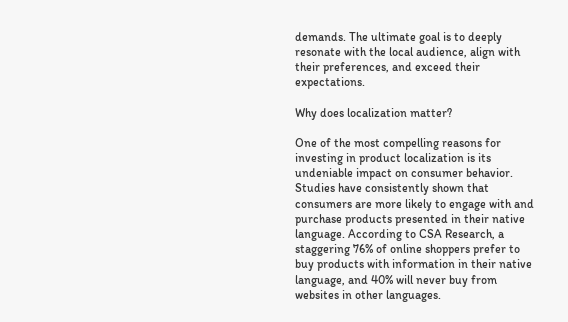demands. The ultimate goal is to deeply resonate with the local audience, align with their preferences, and exceed their expectations.

Why does localization matter?

One of the most compelling reasons for investing in product localization is its undeniable impact on consumer behavior. Studies have consistently shown that consumers are more likely to engage with and purchase products presented in their native language. According to CSA Research, a staggering 76% of online shoppers prefer to buy products with information in their native language, and 40% will never buy from websites in other languages.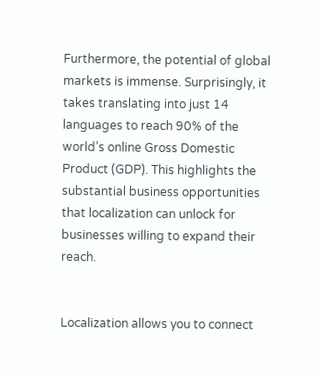Furthermore, the potential of global markets is immense. Surprisingly, it takes translating into just 14 languages to reach 90% of the world’s online Gross Domestic Product (GDP). This highlights the substantial business opportunities that localization can unlock for businesses willing to expand their reach.


Localization allows you to connect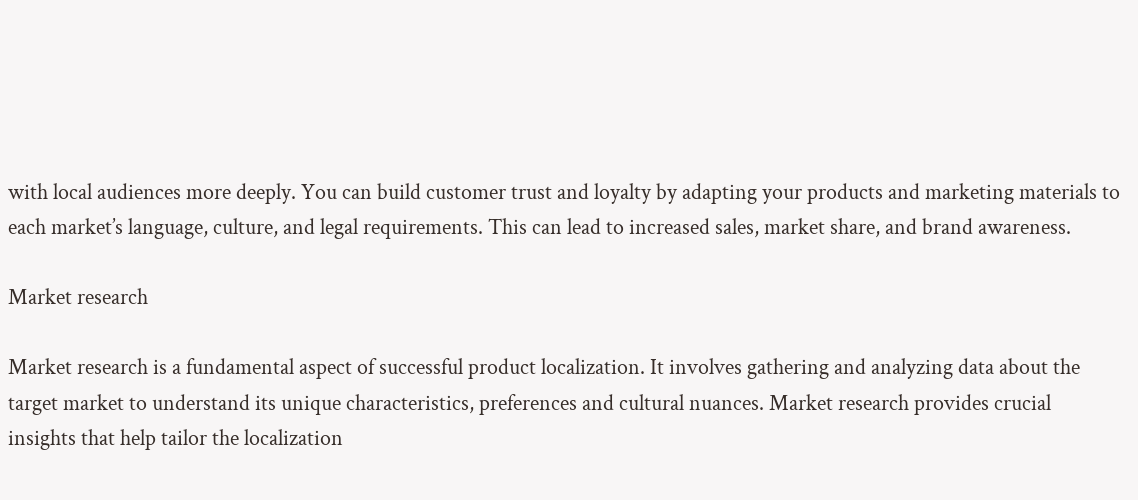with local audiences more deeply. You can build customer trust and loyalty by adapting your products and marketing materials to each market’s language, culture, and legal requirements. This can lead to increased sales, market share, and brand awareness.

Market research

Market research is a fundamental aspect of successful product localization. It involves gathering and analyzing data about the target market to understand its unique characteristics, preferences and cultural nuances. Market research provides crucial insights that help tailor the localization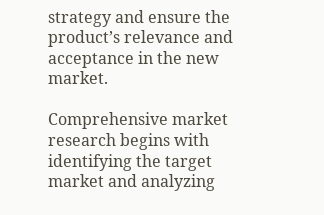strategy and ensure the product’s relevance and acceptance in the new market.

Comprehensive market research begins with identifying the target market and analyzing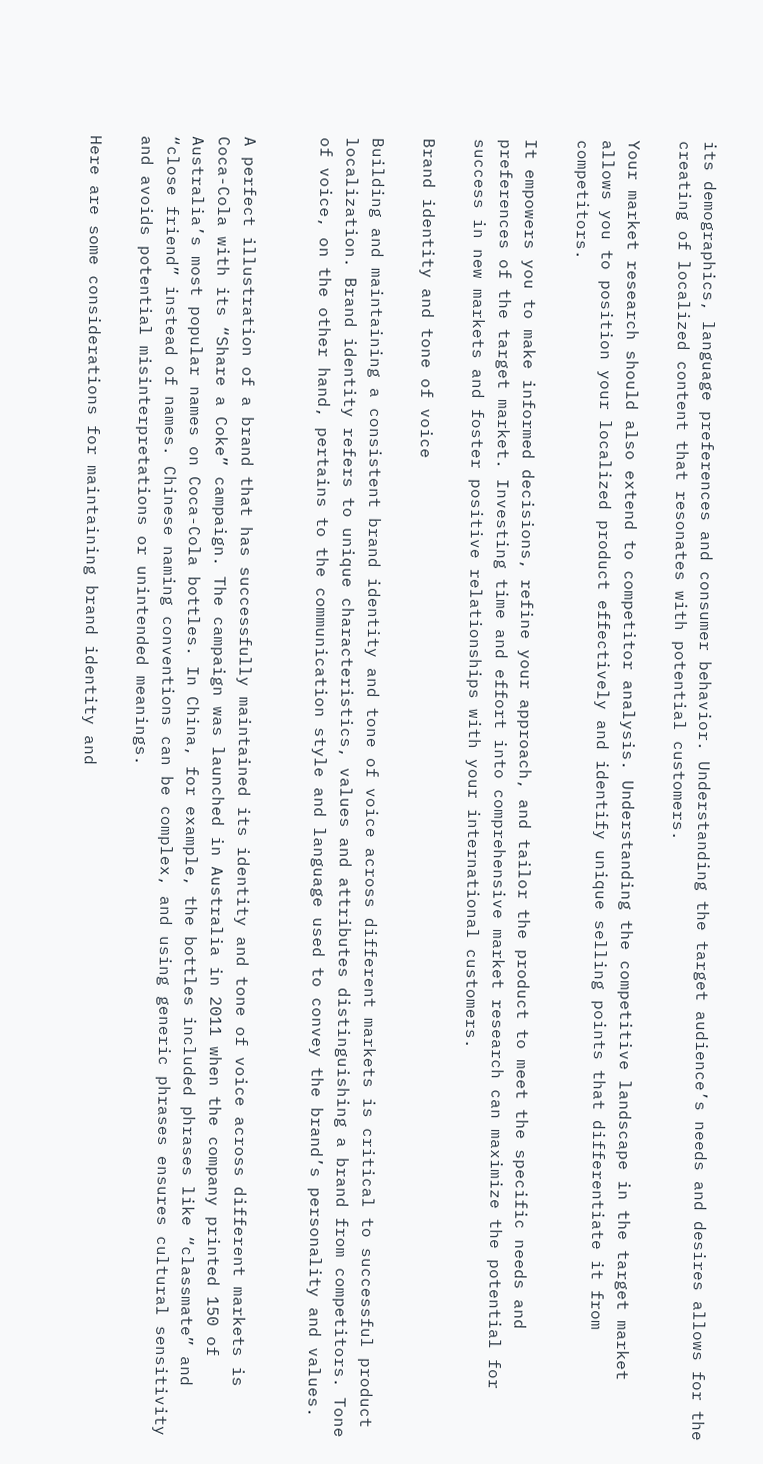its demographics, language preferences and consumer behavior. Understanding the target audience’s needs and desires allows for the creating of localized content that resonates with potential customers.

Your market research should also extend to competitor analysis. Understanding the competitive landscape in the target market allows you to position your localized product effectively and identify unique selling points that differentiate it from competitors.

It empowers you to make informed decisions, refine your approach, and tailor the product to meet the specific needs and preferences of the target market. Investing time and effort into comprehensive market research can maximize the potential for success in new markets and foster positive relationships with your international customers.

Brand identity and tone of voice

Building and maintaining a consistent brand identity and tone of voice across different markets is critical to successful product localization. Brand identity refers to unique characteristics, values and attributes distinguishing a brand from competitors. Tone of voice, on the other hand, pertains to the communication style and language used to convey the brand’s personality and values.


A perfect illustration of a brand that has successfully maintained its identity and tone of voice across different markets is Coca-Cola with its “Share a Coke” campaign. The campaign was launched in Australia in 2011 when the company printed 150 of Australia’s most popular names on Coca-Cola bottles. In China, for example, the bottles included phrases like “classmate” and “close friend” instead of names. Chinese naming conventions can be complex, and using generic phrases ensures cultural sensitivity and avoids potential misinterpretations or unintended meanings.

Here are some considerations for maintaining brand identity and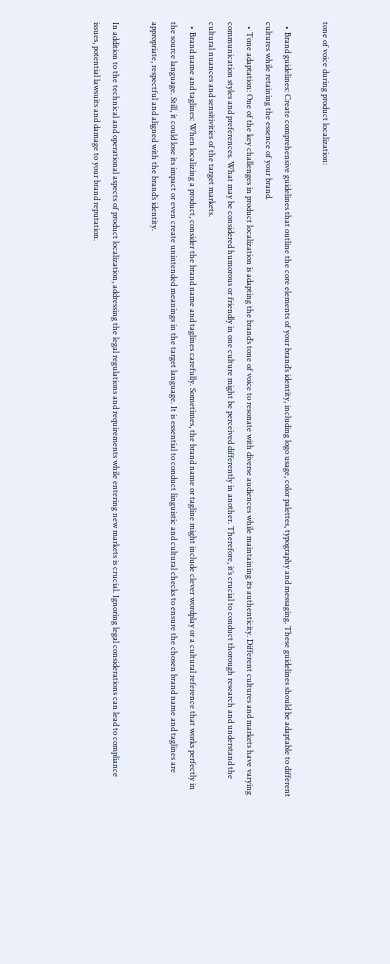tone of voice during product localization:

  • Brand guidelines: Create comprehensive guidelines that outline the core elements of your brand’s identity, including logo usage, color palettes, typography and messaging. These guidelines should be adaptable to different cultures while retaining the essence of your brand.
  • Tone adaptation: One of the key challenges in product localization is adapting the brand’s tone of voice to resonate with diverse audiences while maintaining its authenticity. Different cultures and markets have varying communication styles and preferences. What may be considered humorous or friendly in one culture might be perceived differently in another. Therefore, it’s crucial to conduct thorough research and understand the cultural nuances and sensitivities of the target markets.
  • Brand name and taglines: When localizing a product, consider the brand name and taglines carefully. Sometimes, the brand name or tagline might include clever wordplay or a cultural reference that works perfectly in the source language. Still, it could lose its impact or even create unintended meanings in the target language. It is essential to conduct linguistic and cultural checks to ensure the chosen brand name and taglines are appropriate, respectful and aligned with the brand’s identity.

In addition to the technical and operational aspects of product localization, addressing the legal regulations and requirements while entering new markets is crucial. Ignoring legal considerations can lead to compliance issues, potential lawsuits and damage to your brand reputation.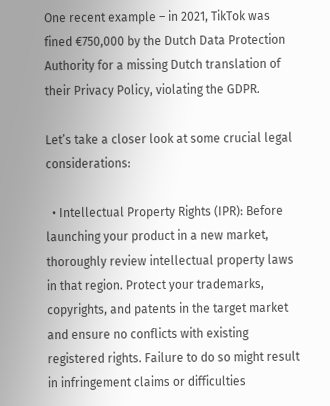One recent example – in 2021, TikTok was fined €750,000 by the Dutch Data Protection Authority for a missing Dutch translation of their Privacy Policy, violating the GDPR.

Let’s take a closer look at some crucial legal considerations:

  • Intellectual Property Rights (IPR): Before launching your product in a new market, thoroughly review intellectual property laws in that region. Protect your trademarks, copyrights, and patents in the target market and ensure no conflicts with existing registered rights. Failure to do so might result in infringement claims or difficulties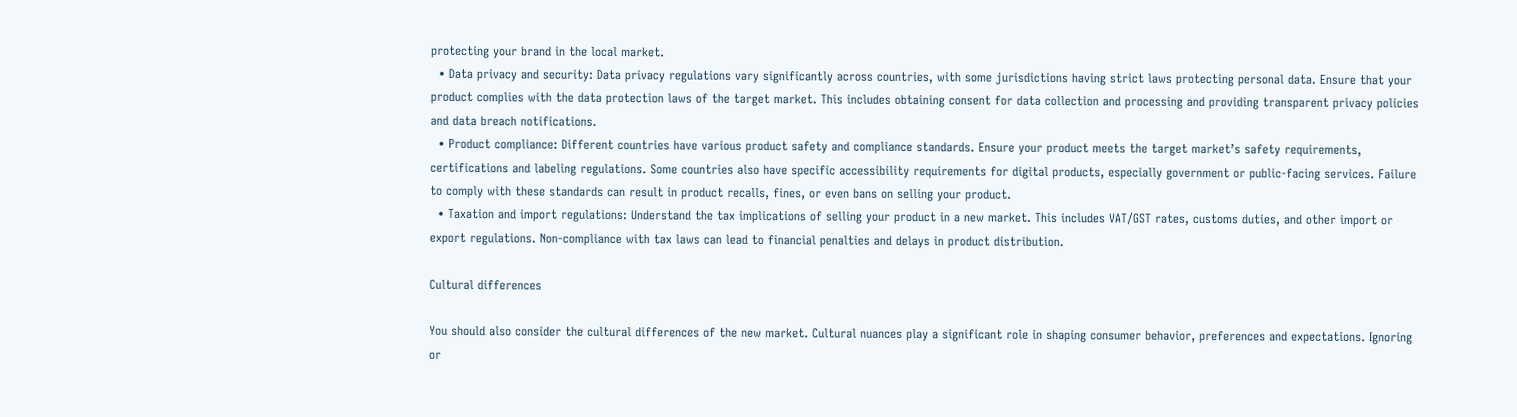protecting your brand in the local market.
  • Data privacy and security: Data privacy regulations vary significantly across countries, with some jurisdictions having strict laws protecting personal data. Ensure that your product complies with the data protection laws of the target market. This includes obtaining consent for data collection and processing and providing transparent privacy policies and data breach notifications.
  • Product compliance: Different countries have various product safety and compliance standards. Ensure your product meets the target market’s safety requirements, certifications and labeling regulations. Some countries also have specific accessibility requirements for digital products, especially government or public-facing services. Failure to comply with these standards can result in product recalls, fines, or even bans on selling your product.
  • Taxation and import regulations: Understand the tax implications of selling your product in a new market. This includes VAT/GST rates, customs duties, and other import or export regulations. Non-compliance with tax laws can lead to financial penalties and delays in product distribution.

Cultural differences

You should also consider the cultural differences of the new market. Cultural nuances play a significant role in shaping consumer behavior, preferences and expectations. Ignoring or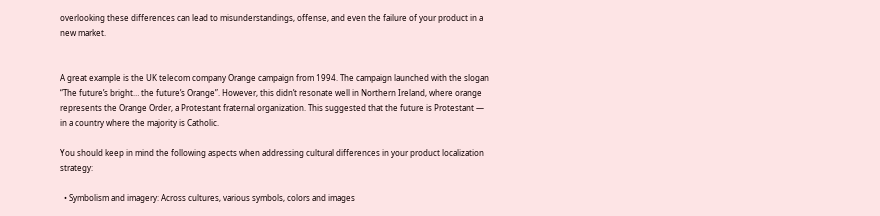overlooking these differences can lead to misunderstandings, offense, and even the failure of your product in a new market.


A great example is the UK telecom company Orange campaign from 1994. The campaign launched with the slogan “The future’s bright… the future’s Orange”. However, this didn’t resonate well in Northern Ireland, where orange represents the Orange Order, a Protestant fraternal organization. This suggested that the future is Protestant — in a country where the majority is Catholic.

You should keep in mind the following aspects when addressing cultural differences in your product localization strategy:

  • Symbolism and imagery: Across cultures, various symbols, colors and images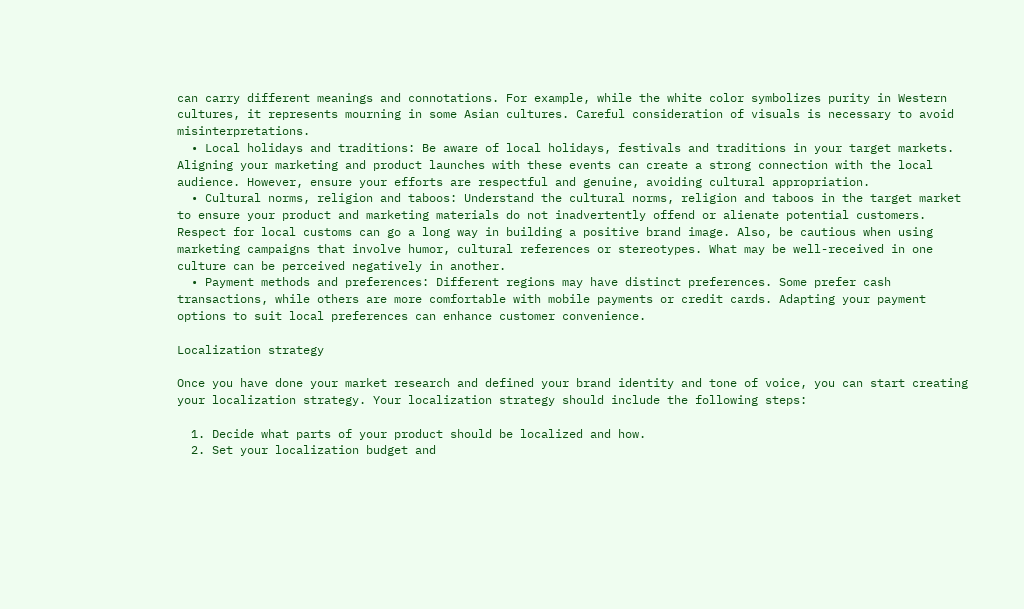can carry different meanings and connotations. For example, while the white color symbolizes purity in Western cultures, it represents mourning in some Asian cultures. Careful consideration of visuals is necessary to avoid misinterpretations.
  • Local holidays and traditions: Be aware of local holidays, festivals and traditions in your target markets. Aligning your marketing and product launches with these events can create a strong connection with the local audience. However, ensure your efforts are respectful and genuine, avoiding cultural appropriation.
  • Cultural norms, religion and taboos: Understand the cultural norms, religion and taboos in the target market to ensure your product and marketing materials do not inadvertently offend or alienate potential customers. Respect for local customs can go a long way in building a positive brand image. Also, be cautious when using marketing campaigns that involve humor, cultural references or stereotypes. What may be well-received in one culture can be perceived negatively in another.
  • Payment methods and preferences: Different regions may have distinct preferences. Some prefer cash transactions, while others are more comfortable with mobile payments or credit cards. Adapting your payment options to suit local preferences can enhance customer convenience.

Localization strategy

Once you have done your market research and defined your brand identity and tone of voice, you can start creating your localization strategy. Your localization strategy should include the following steps:

  1. Decide what parts of your product should be localized and how.
  2. Set your localization budget and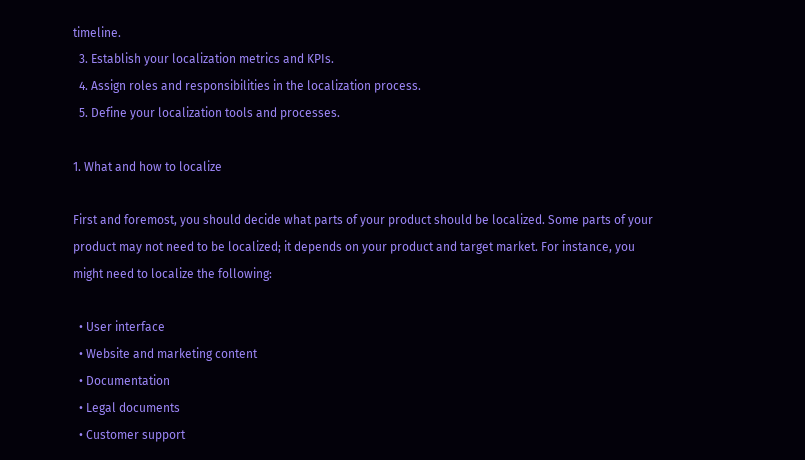timeline.
  3. Establish your localization metrics and KPIs.
  4. Assign roles and responsibilities in the localization process.
  5. Define your localization tools and processes.

1. What and how to localize

First and foremost, you should decide what parts of your product should be localized. Some parts of your product may not need to be localized; it depends on your product and target market. For instance, you might need to localize the following:

  • User interface
  • Website and marketing content
  • Documentation
  • Legal documents
  • Customer support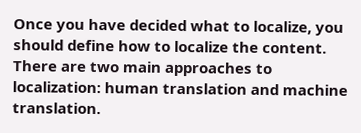Once you have decided what to localize, you should define how to localize the content. There are two main approaches to localization: human translation and machine translation.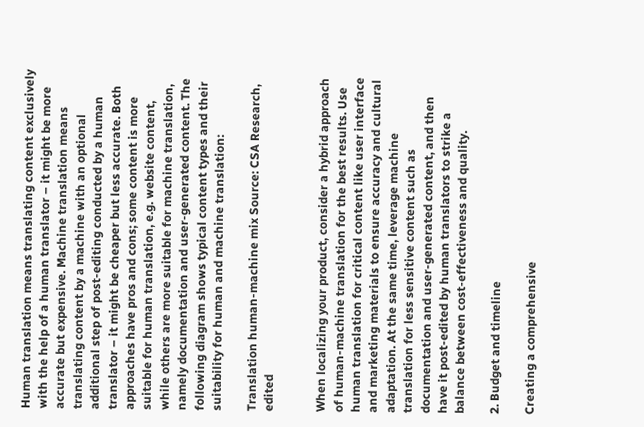Human translation means translating content exclusively with the help of a human translator – it might be more accurate but expensive. Machine translation means translating content by a machine with an optional additional step of post-editing conducted by a human translator – it might be cheaper but less accurate. Both approaches have pros and cons; some content is more suitable for human translation, e.g. website content, while others are more suitable for machine translation, namely documentation and user-generated content. The following diagram shows typical content types and their suitability for human and machine translation:

Translation human-machine mix Source: CSA Research, edited


When localizing your product, consider a hybrid approach of human-machine translation for the best results. Use human translation for critical content like user interface and marketing materials to ensure accuracy and cultural adaptation. At the same time, leverage machine translation for less sensitive content such as documentation and user-generated content, and then have it post-edited by human translators to strike a balance between cost-effectiveness and quality.

2. Budget and timeline

Creating a comprehensive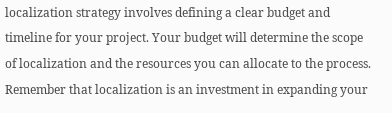localization strategy involves defining a clear budget and timeline for your project. Your budget will determine the scope of localization and the resources you can allocate to the process. Remember that localization is an investment in expanding your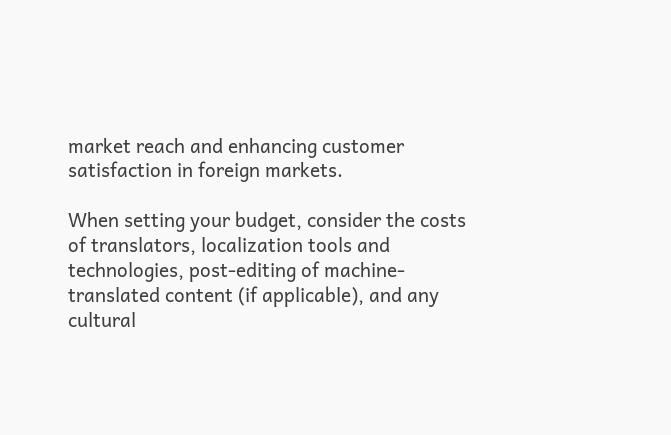market reach and enhancing customer satisfaction in foreign markets.

When setting your budget, consider the costs of translators, localization tools and technologies, post-editing of machine-translated content (if applicable), and any cultural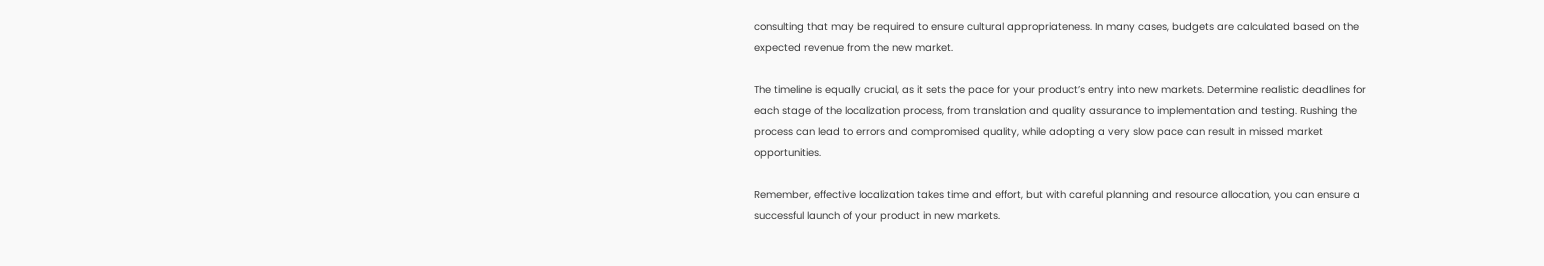consulting that may be required to ensure cultural appropriateness. In many cases, budgets are calculated based on the expected revenue from the new market.

The timeline is equally crucial, as it sets the pace for your product’s entry into new markets. Determine realistic deadlines for each stage of the localization process, from translation and quality assurance to implementation and testing. Rushing the process can lead to errors and compromised quality, while adopting a very slow pace can result in missed market opportunities.

Remember, effective localization takes time and effort, but with careful planning and resource allocation, you can ensure a successful launch of your product in new markets.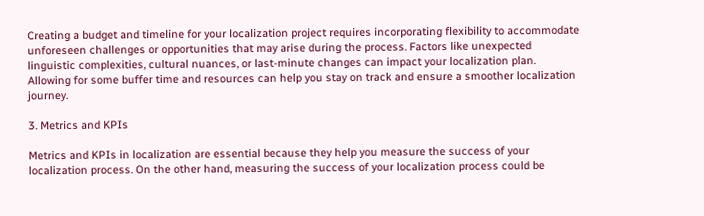Creating a budget and timeline for your localization project requires incorporating flexibility to accommodate unforeseen challenges or opportunities that may arise during the process. Factors like unexpected linguistic complexities, cultural nuances, or last-minute changes can impact your localization plan. Allowing for some buffer time and resources can help you stay on track and ensure a smoother localization journey.

3. Metrics and KPIs

Metrics and KPIs in localization are essential because they help you measure the success of your localization process. On the other hand, measuring the success of your localization process could be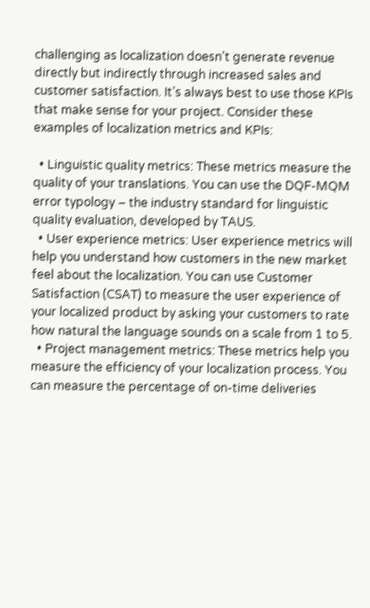challenging as localization doesn’t generate revenue directly but indirectly through increased sales and customer satisfaction. It’s always best to use those KPIs that make sense for your project. Consider these examples of localization metrics and KPIs:

  • Linguistic quality metrics: These metrics measure the quality of your translations. You can use the DQF-MQM error typology – the industry standard for linguistic quality evaluation, developed by TAUS.
  • User experience metrics: User experience metrics will help you understand how customers in the new market feel about the localization. You can use Customer Satisfaction (CSAT) to measure the user experience of your localized product by asking your customers to rate how natural the language sounds on a scale from 1 to 5.
  • Project management metrics: These metrics help you measure the efficiency of your localization process. You can measure the percentage of on-time deliveries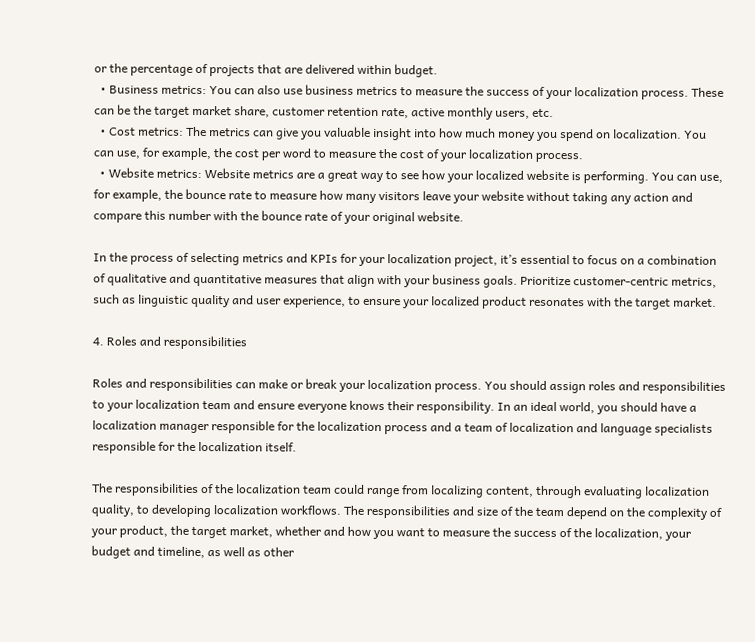or the percentage of projects that are delivered within budget.
  • Business metrics: You can also use business metrics to measure the success of your localization process. These can be the target market share, customer retention rate, active monthly users, etc.
  • Cost metrics: The metrics can give you valuable insight into how much money you spend on localization. You can use, for example, the cost per word to measure the cost of your localization process.
  • Website metrics: Website metrics are a great way to see how your localized website is performing. You can use, for example, the bounce rate to measure how many visitors leave your website without taking any action and compare this number with the bounce rate of your original website.

In the process of selecting metrics and KPIs for your localization project, it’s essential to focus on a combination of qualitative and quantitative measures that align with your business goals. Prioritize customer-centric metrics, such as linguistic quality and user experience, to ensure your localized product resonates with the target market.

4. Roles and responsibilities

Roles and responsibilities can make or break your localization process. You should assign roles and responsibilities to your localization team and ensure everyone knows their responsibility. In an ideal world, you should have a localization manager responsible for the localization process and a team of localization and language specialists responsible for the localization itself.

The responsibilities of the localization team could range from localizing content, through evaluating localization quality, to developing localization workflows. The responsibilities and size of the team depend on the complexity of your product, the target market, whether and how you want to measure the success of the localization, your budget and timeline, as well as other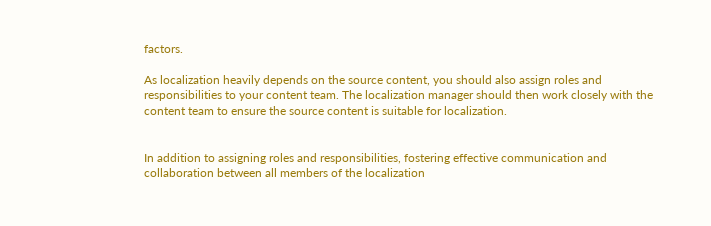factors.

As localization heavily depends on the source content, you should also assign roles and responsibilities to your content team. The localization manager should then work closely with the content team to ensure the source content is suitable for localization.


In addition to assigning roles and responsibilities, fostering effective communication and collaboration between all members of the localization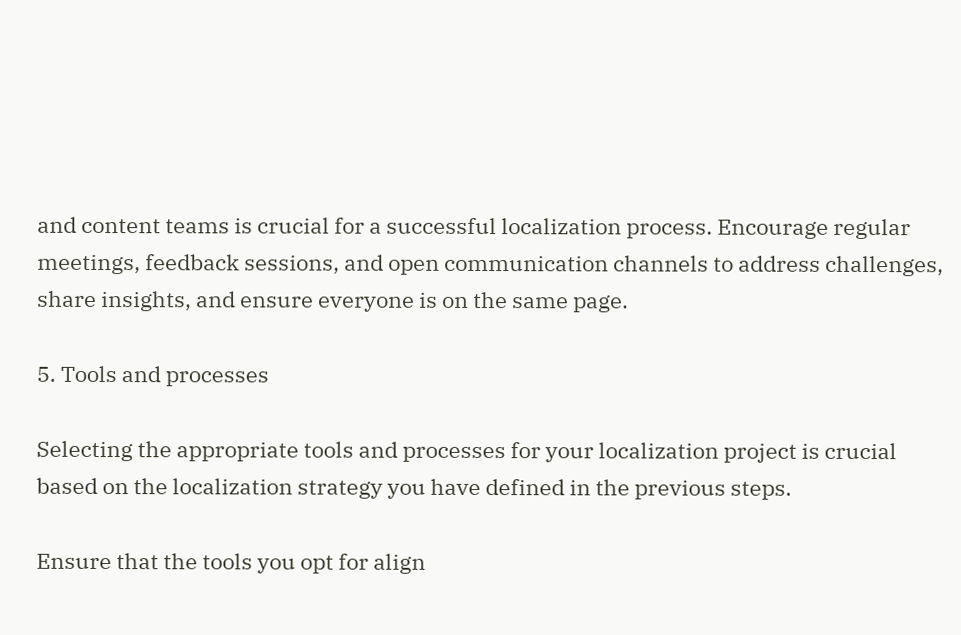and content teams is crucial for a successful localization process. Encourage regular meetings, feedback sessions, and open communication channels to address challenges, share insights, and ensure everyone is on the same page.

5. Tools and processes

Selecting the appropriate tools and processes for your localization project is crucial based on the localization strategy you have defined in the previous steps.

Ensure that the tools you opt for align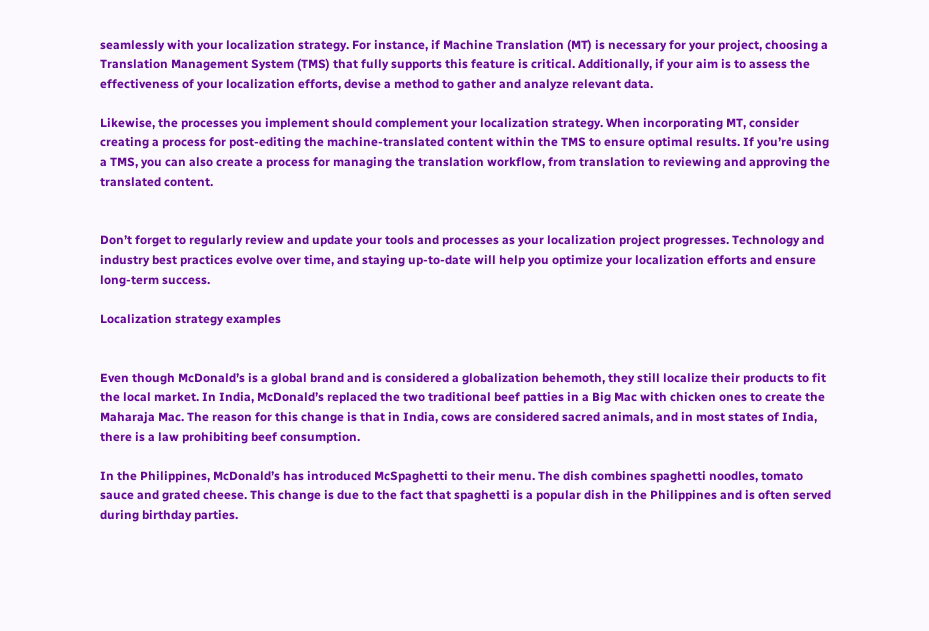seamlessly with your localization strategy. For instance, if Machine Translation (MT) is necessary for your project, choosing a Translation Management System (TMS) that fully supports this feature is critical. Additionally, if your aim is to assess the effectiveness of your localization efforts, devise a method to gather and analyze relevant data.

Likewise, the processes you implement should complement your localization strategy. When incorporating MT, consider creating a process for post-editing the machine-translated content within the TMS to ensure optimal results. If you’re using a TMS, you can also create a process for managing the translation workflow, from translation to reviewing and approving the translated content.


Don’t forget to regularly review and update your tools and processes as your localization project progresses. Technology and industry best practices evolve over time, and staying up-to-date will help you optimize your localization efforts and ensure long-term success.

Localization strategy examples


Even though McDonald’s is a global brand and is considered a globalization behemoth, they still localize their products to fit the local market. In India, McDonald’s replaced the two traditional beef patties in a Big Mac with chicken ones to create the Maharaja Mac. The reason for this change is that in India, cows are considered sacred animals, and in most states of India, there is a law prohibiting beef consumption.

In the Philippines, McDonald’s has introduced McSpaghetti to their menu. The dish combines spaghetti noodles, tomato sauce and grated cheese. This change is due to the fact that spaghetti is a popular dish in the Philippines and is often served during birthday parties.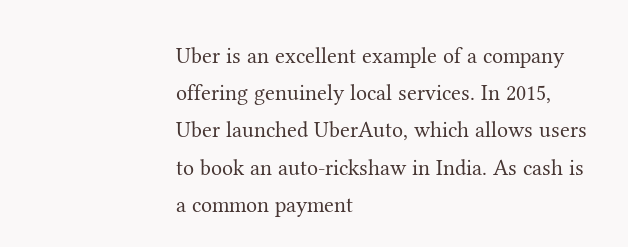Uber is an excellent example of a company offering genuinely local services. In 2015, Uber launched UberAuto, which allows users to book an auto-rickshaw in India. As cash is a common payment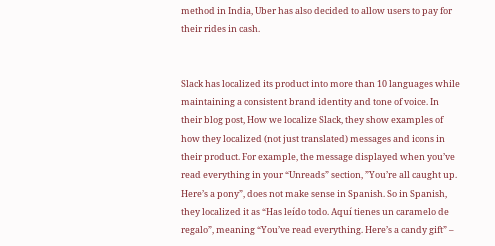method in India, Uber has also decided to allow users to pay for their rides in cash.


Slack has localized its product into more than 10 languages while maintaining a consistent brand identity and tone of voice. In their blog post, How we localize Slack, they show examples of how they localized (not just translated) messages and icons in their product. For example, the message displayed when you’ve read everything in your “Unreads” section, ”You’re all caught up. Here’s a pony”, does not make sense in Spanish. So in Spanish, they localized it as “Has leído todo. Aquí tienes un caramelo de regalo”, meaning “You’ve read everything. Here’s a candy gift” –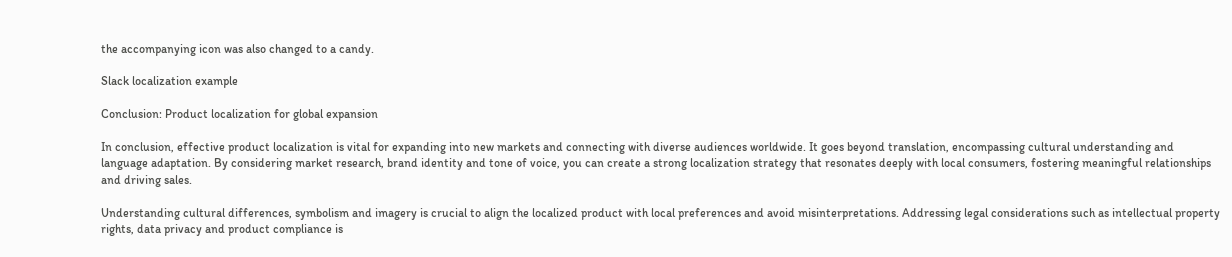the accompanying icon was also changed to a candy.

Slack localization example

Conclusion: Product localization for global expansion

In conclusion, effective product localization is vital for expanding into new markets and connecting with diverse audiences worldwide. It goes beyond translation, encompassing cultural understanding and language adaptation. By considering market research, brand identity and tone of voice, you can create a strong localization strategy that resonates deeply with local consumers, fostering meaningful relationships and driving sales.

Understanding cultural differences, symbolism and imagery is crucial to align the localized product with local preferences and avoid misinterpretations. Addressing legal considerations such as intellectual property rights, data privacy and product compliance is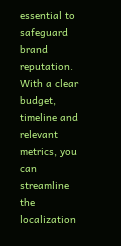essential to safeguard brand reputation. With a clear budget, timeline and relevant metrics, you can streamline the localization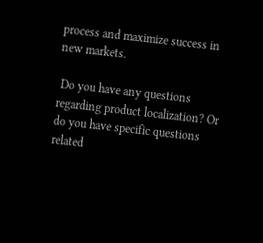process and maximize success in new markets.

 Do you have any questions regarding product localization? Or do you have specific questions related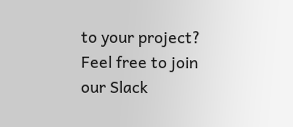to your project? Feel free to join our Slack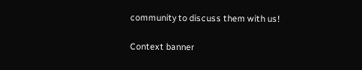community to discuss them with us!

Context banner